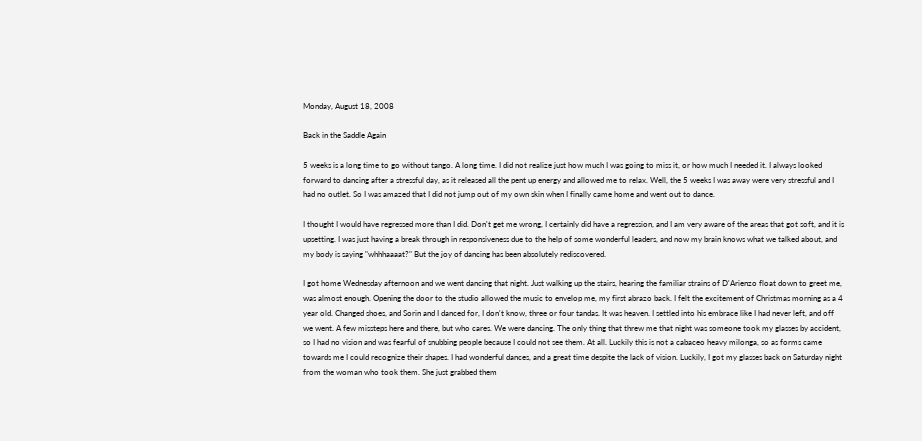Monday, August 18, 2008

Back in the Saddle Again

5 weeks is a long time to go without tango. A long time. I did not realize just how much I was going to miss it, or how much I needed it. I always looked forward to dancing after a stressful day, as it released all the pent up energy and allowed me to relax. Well, the 5 weeks I was away were very stressful and I had no outlet. So I was amazed that I did not jump out of my own skin when I finally came home and went out to dance.

I thought I would have regressed more than I did. Don't get me wrong, I certainly did have a regression, and I am very aware of the areas that got soft, and it is upsetting. I was just having a break through in responsiveness due to the help of some wonderful leaders, and now my brain knows what we talked about, and my body is saying "whhhaaaat?" But the joy of dancing has been absolutely rediscovered.

I got home Wednesday afternoon and we went dancing that night. Just walking up the stairs, hearing the familiar strains of D'Arienzo float down to greet me, was almost enough. Opening the door to the studio allowed the music to envelop me, my first abrazo back. I felt the excitement of Christmas morning as a 4 year old. Changed shoes, and Sorin and I danced for, I don't know, three or four tandas. It was heaven. I settled into his embrace like I had never left, and off we went. A few missteps here and there, but who cares. We were dancing. The only thing that threw me that night was someone took my glasses by accident, so I had no vision and was fearful of snubbing people because I could not see them. At all. Luckily this is not a cabaceo heavy milonga, so as forms came towards me I could recognize their shapes. I had wonderful dances, and a great time despite the lack of vision. Luckily, I got my glasses back on Saturday night from the woman who took them. She just grabbed them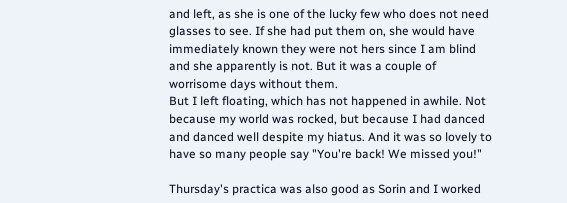and left, as she is one of the lucky few who does not need glasses to see. If she had put them on, she would have immediately known they were not hers since I am blind and she apparently is not. But it was a couple of worrisome days without them.
But I left floating, which has not happened in awhile. Not because my world was rocked, but because I had danced and danced well despite my hiatus. And it was so lovely to have so many people say "You're back! We missed you!"

Thursday's practica was also good as Sorin and I worked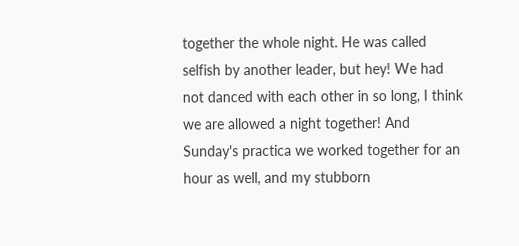together the whole night. He was called selfish by another leader, but hey! We had not danced with each other in so long, I think we are allowed a night together! And Sunday's practica we worked together for an hour as well, and my stubborn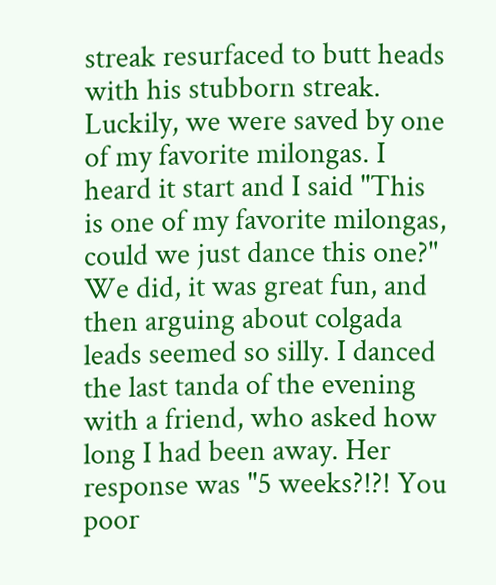streak resurfaced to butt heads with his stubborn streak. Luckily, we were saved by one of my favorite milongas. I heard it start and I said "This is one of my favorite milongas, could we just dance this one?" We did, it was great fun, and then arguing about colgada leads seemed so silly. I danced the last tanda of the evening with a friend, who asked how long I had been away. Her response was "5 weeks?!?! You poor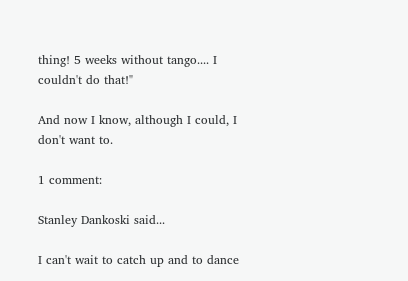thing! 5 weeks without tango.... I couldn't do that!"

And now I know, although I could, I don't want to.

1 comment:

Stanley Dankoski said...

I can't wait to catch up and to dance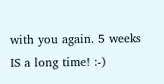with you again. 5 weeks IS a long time! :-)